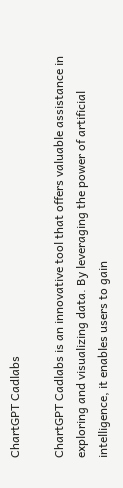ChartGPT Cadlabs

ChartGPT Cadlabs is an innovative tool that offers valuable assistance in exploring and visualizing data. By leveraging the power of artificial intelligence, it enables users to gain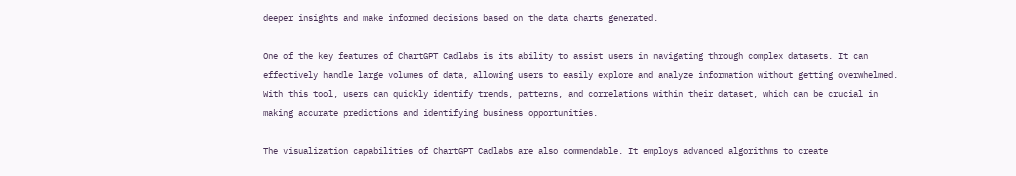deeper insights and make informed decisions based on the data charts generated.

One of the key features of ChartGPT Cadlabs is its ability to assist users in navigating through complex datasets. It can effectively handle large volumes of data, allowing users to easily explore and analyze information without getting overwhelmed. With this tool, users can quickly identify trends, patterns, and correlations within their dataset, which can be crucial in making accurate predictions and identifying business opportunities.

The visualization capabilities of ChartGPT Cadlabs are also commendable. It employs advanced algorithms to create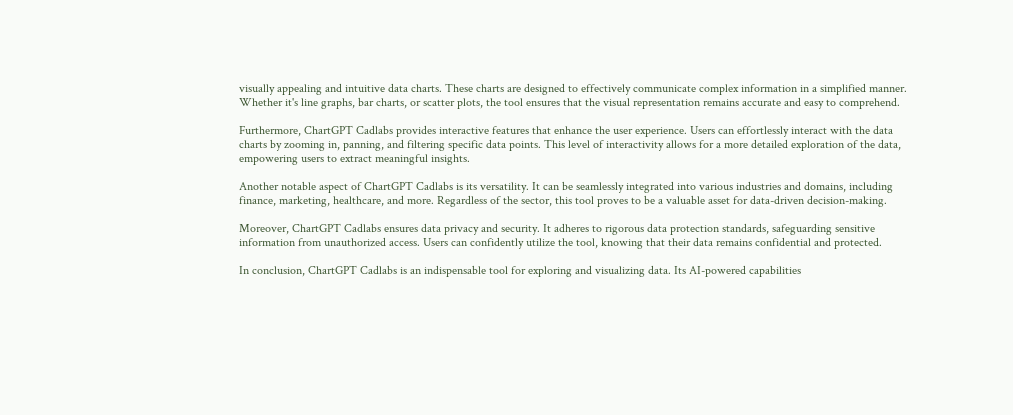visually appealing and intuitive data charts. These charts are designed to effectively communicate complex information in a simplified manner. Whether it's line graphs, bar charts, or scatter plots, the tool ensures that the visual representation remains accurate and easy to comprehend.

Furthermore, ChartGPT Cadlabs provides interactive features that enhance the user experience. Users can effortlessly interact with the data charts by zooming in, panning, and filtering specific data points. This level of interactivity allows for a more detailed exploration of the data, empowering users to extract meaningful insights.

Another notable aspect of ChartGPT Cadlabs is its versatility. It can be seamlessly integrated into various industries and domains, including finance, marketing, healthcare, and more. Regardless of the sector, this tool proves to be a valuable asset for data-driven decision-making.

Moreover, ChartGPT Cadlabs ensures data privacy and security. It adheres to rigorous data protection standards, safeguarding sensitive information from unauthorized access. Users can confidently utilize the tool, knowing that their data remains confidential and protected.

In conclusion, ChartGPT Cadlabs is an indispensable tool for exploring and visualizing data. Its AI-powered capabilities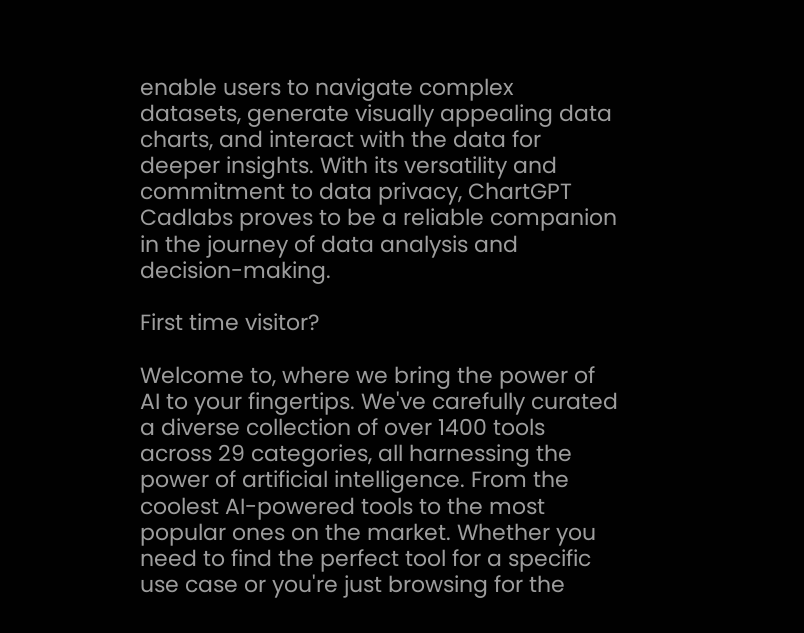enable users to navigate complex datasets, generate visually appealing data charts, and interact with the data for deeper insights. With its versatility and commitment to data privacy, ChartGPT Cadlabs proves to be a reliable companion in the journey of data analysis and decision-making.

First time visitor?

Welcome to, where we bring the power of AI to your fingertips. We've carefully curated a diverse collection of over 1400 tools across 29 categories, all harnessing the power of artificial intelligence. From the coolest AI-powered tools to the most popular ones on the market. Whether you need to find the perfect tool for a specific use case or you're just browsing for the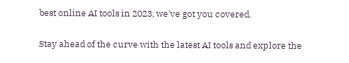best online AI tools in 2023, we've got you covered.

Stay ahead of the curve with the latest AI tools and explore the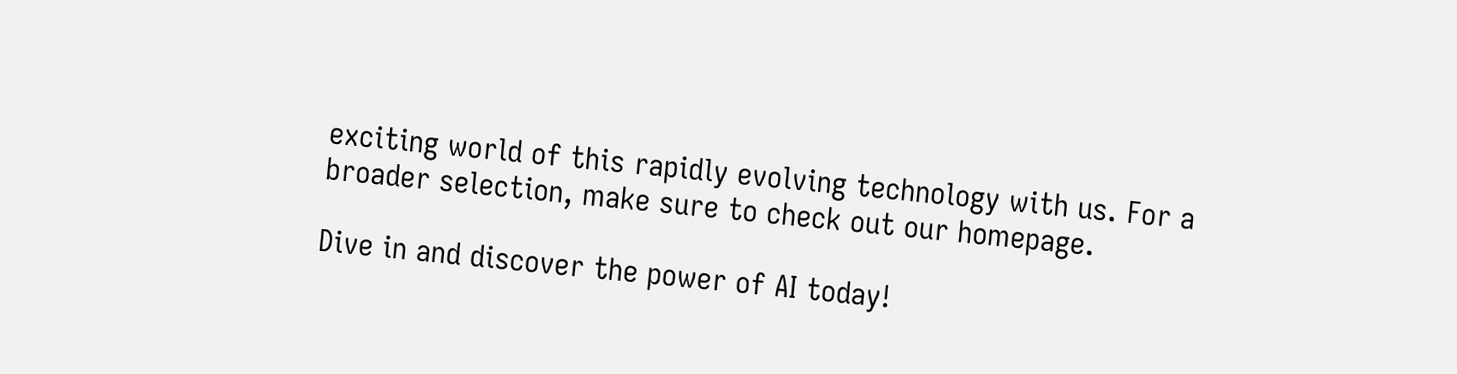exciting world of this rapidly evolving technology with us. For a broader selection, make sure to check out our homepage.

Dive in and discover the power of AI today!